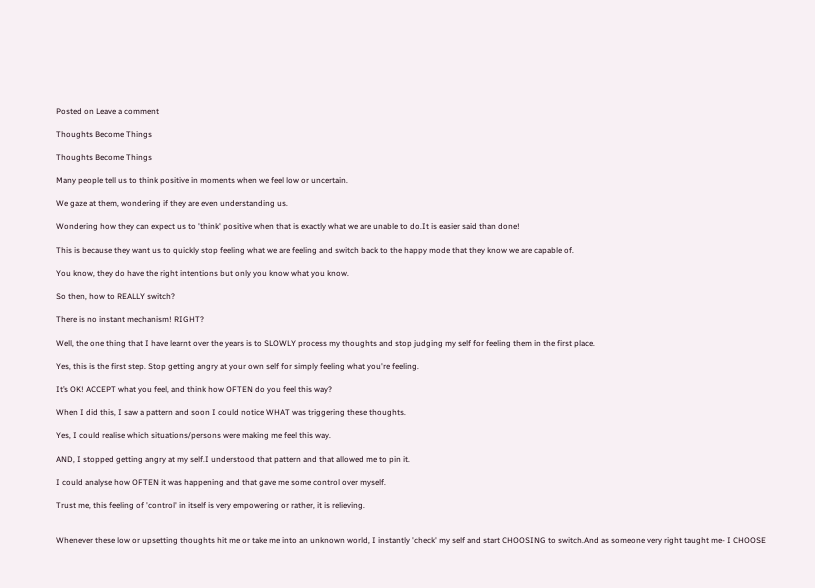Posted on Leave a comment

Thoughts Become Things

Thoughts Become Things

Many people tell us to think positive in moments when we feel low or uncertain.

We gaze at them, wondering if they are even understanding us.

Wondering how they can expect us to 'think' positive when that is exactly what we are unable to do.It is easier said than done!

This is because they want us to quickly stop feeling what we are feeling and switch back to the happy mode that they know we are capable of.

You know, they do have the right intentions but only you know what you know.

So then, how to REALLY switch?

There is no instant mechanism! RIGHT?

Well, the one thing that I have learnt over the years is to SLOWLY process my thoughts and stop judging my self for feeling them in the first place.

Yes, this is the first step. Stop getting angry at your own self for simply feeling what you're feeling.

It’s OK! ACCEPT what you feel, and think how OFTEN do you feel this way?

When I did this, I saw a pattern and soon I could notice WHAT was triggering these thoughts.

Yes, I could realise which situations/persons were making me feel this way.

AND, I stopped getting angry at my self.I understood that pattern and that allowed me to pin it.

I could analyse how OFTEN it was happening and that gave me some control over myself.

Trust me, this feeling of 'control' in itself is very empowering or rather, it is relieving.


Whenever these low or upsetting thoughts hit me or take me into an unknown world, I instantly 'check' my self and start CHOOSING to switch.And as someone very right taught me- I CHOOSE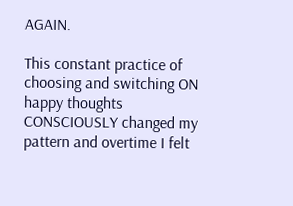AGAIN.

This constant practice of choosing and switching ON happy thoughts CONSCIOUSLY changed my pattern and overtime I felt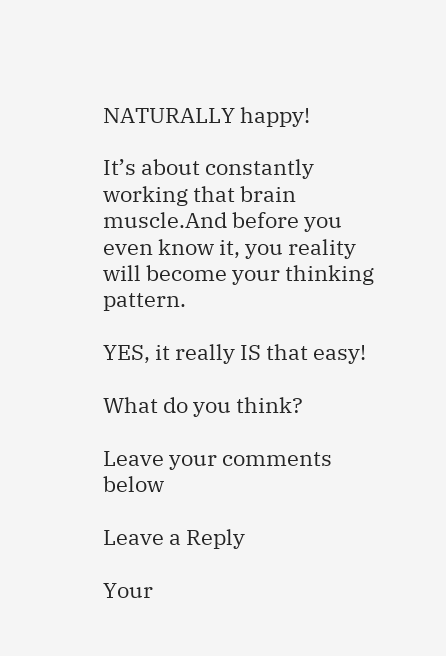NATURALLY happy!

It’s about constantly working that brain muscle.And before you even know it, you reality will become your thinking pattern.

YES, it really IS that easy!

What do you think?

Leave your comments below

Leave a Reply

Your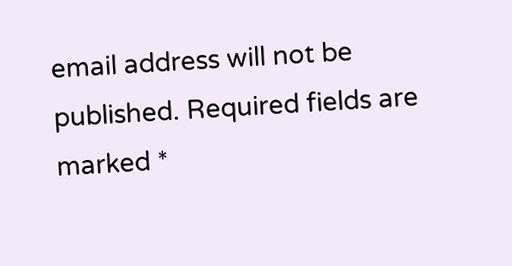email address will not be published. Required fields are marked *